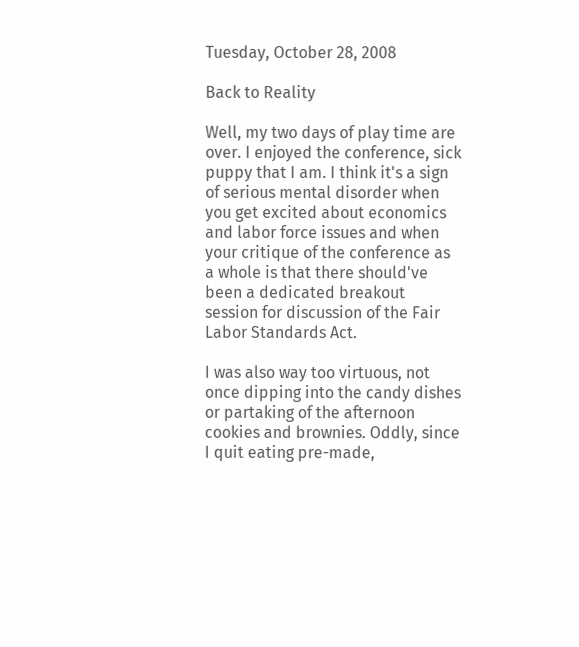Tuesday, October 28, 2008

Back to Reality

Well, my two days of play time are over. I enjoyed the conference, sick puppy that I am. I think it's a sign of serious mental disorder when you get excited about economics and labor force issues and when your critique of the conference as a whole is that there should've been a dedicated breakout session for discussion of the Fair Labor Standards Act.

I was also way too virtuous, not once dipping into the candy dishes or partaking of the afternoon cookies and brownies. Oddly, since I quit eating pre-made,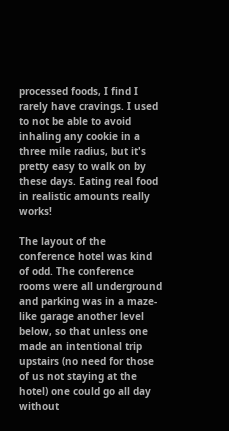processed foods, I find I rarely have cravings. I used to not be able to avoid inhaling any cookie in a three mile radius, but it's pretty easy to walk on by these days. Eating real food in realistic amounts really works!

The layout of the conference hotel was kind of odd. The conference rooms were all underground and parking was in a maze-like garage another level below, so that unless one made an intentional trip upstairs (no need for those of us not staying at the hotel) one could go all day without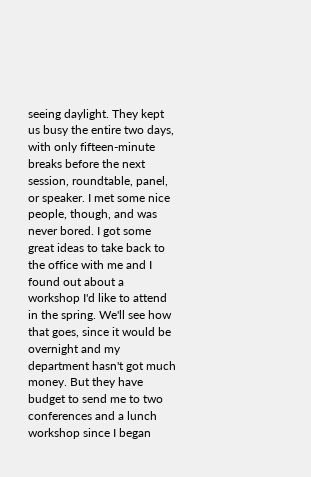seeing daylight. They kept us busy the entire two days, with only fifteen-minute breaks before the next session, roundtable, panel, or speaker. I met some nice people, though, and was never bored. I got some great ideas to take back to the office with me and I found out about a workshop I'd like to attend in the spring. We'll see how that goes, since it would be overnight and my department hasn't got much money. But they have budget to send me to two conferences and a lunch workshop since I began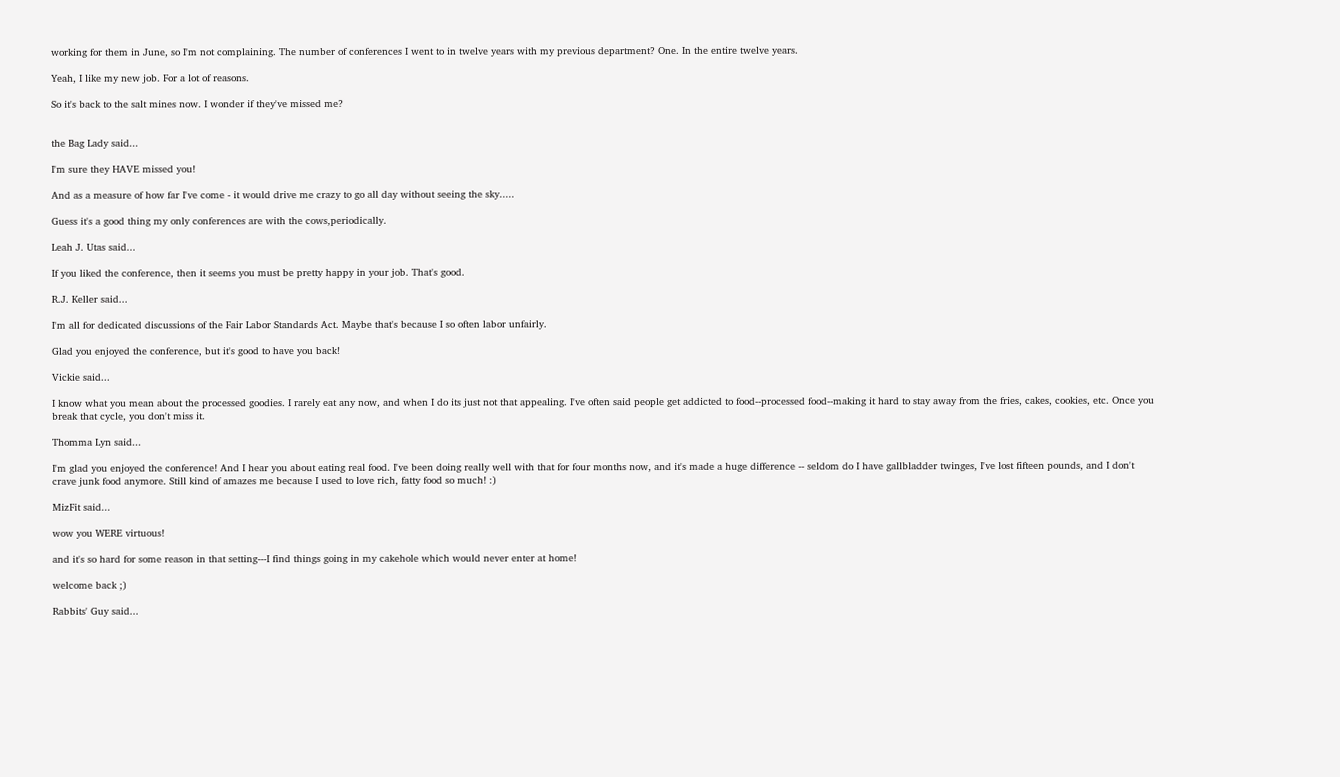working for them in June, so I'm not complaining. The number of conferences I went to in twelve years with my previous department? One. In the entire twelve years.

Yeah, I like my new job. For a lot of reasons.

So it's back to the salt mines now. I wonder if they've missed me?


the Bag Lady said...

I'm sure they HAVE missed you!

And as a measure of how far I've come - it would drive me crazy to go all day without seeing the sky.....

Guess it's a good thing my only conferences are with the cows,periodically.

Leah J. Utas said...

If you liked the conference, then it seems you must be pretty happy in your job. That's good.

R.J. Keller said...

I'm all for dedicated discussions of the Fair Labor Standards Act. Maybe that's because I so often labor unfairly.

Glad you enjoyed the conference, but it's good to have you back!

Vickie said...

I know what you mean about the processed goodies. I rarely eat any now, and when I do its just not that appealing. I've often said people get addicted to food--processed food--making it hard to stay away from the fries, cakes, cookies, etc. Once you break that cycle, you don't miss it.

Thomma Lyn said...

I'm glad you enjoyed the conference! And I hear you about eating real food. I've been doing really well with that for four months now, and it's made a huge difference -- seldom do I have gallbladder twinges, I've lost fifteen pounds, and I don't crave junk food anymore. Still kind of amazes me because I used to love rich, fatty food so much! :)

MizFit said...

wow you WERE virtuous!

and it's so hard for some reason in that setting---I find things going in my cakehole which would never enter at home!

welcome back ;)

Rabbits' Guy said...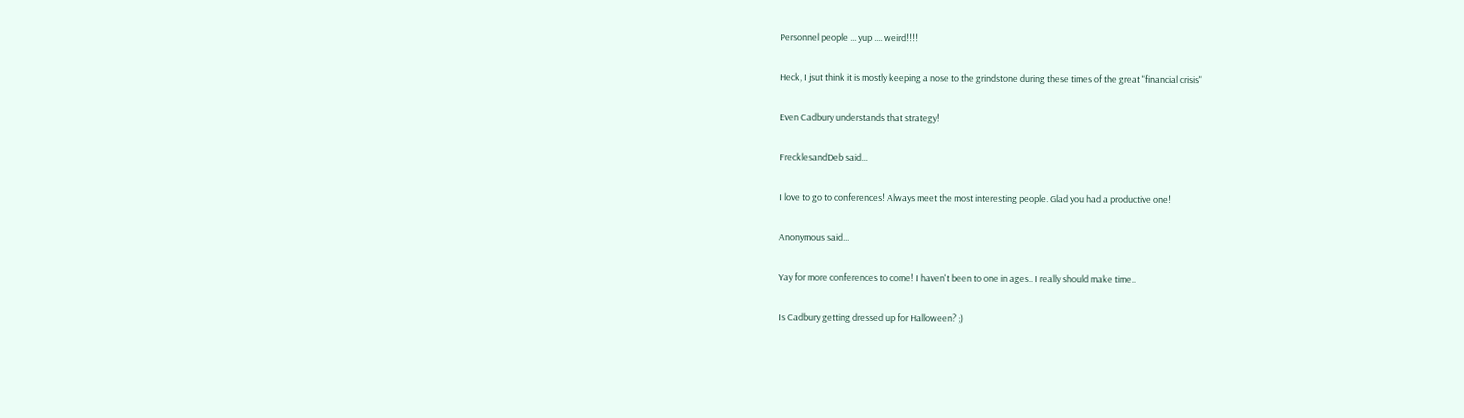Personnel people ... yup .... weird!!!!

Heck, I jsut think it is mostly keeping a nose to the grindstone during these times of the great "financial crisis"

Even Cadbury understands that strategy!

FrecklesandDeb said...

I love to go to conferences! Always meet the most interesting people. Glad you had a productive one!

Anonymous said...

Yay for more conferences to come! I haven't been to one in ages.. I really should make time..

Is Cadbury getting dressed up for Halloween? ;)